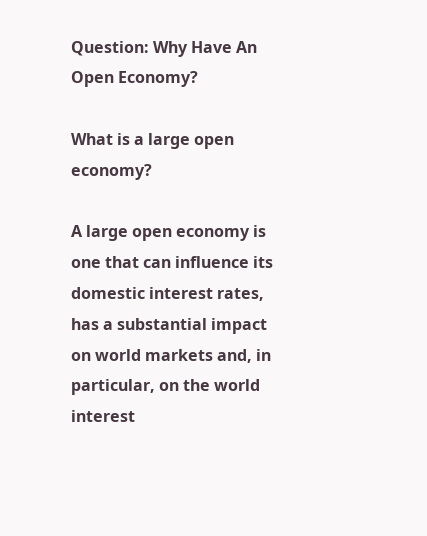Question: Why Have An Open Economy?

What is a large open economy?

A large open economy is one that can influence its domestic interest rates, has a substantial impact on world markets and, in particular, on the world interest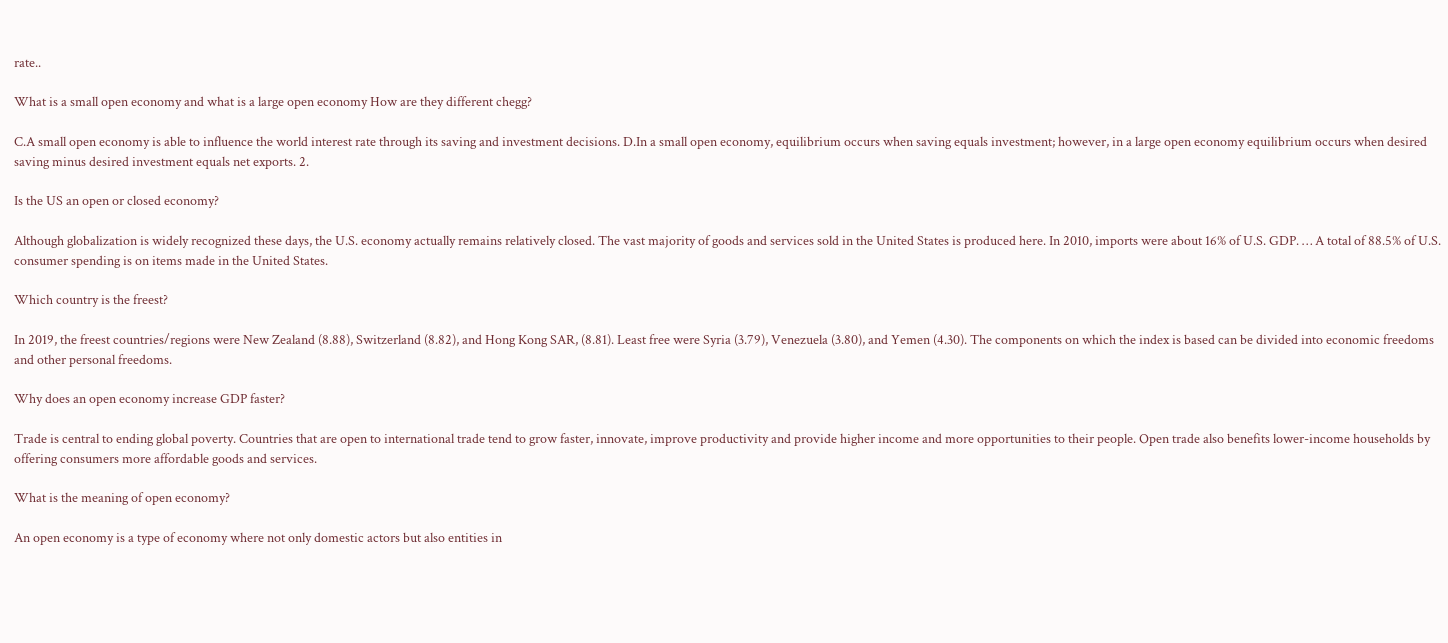rate..

What is a small open economy and what is a large open economy How are they different chegg?

C.A small open economy is able to influence the world interest rate through its saving and investment decisions. D.In a small open economy, equilibrium occurs when saving equals investment; however, in a large open economy equilibrium occurs when desired saving minus desired investment equals net exports. 2.

Is the US an open or closed economy?

Although globalization is widely recognized these days, the U.S. economy actually remains relatively closed. The vast majority of goods and services sold in the United States is produced here. In 2010, imports were about 16% of U.S. GDP. … A total of 88.5% of U.S. consumer spending is on items made in the United States.

Which country is the freest?

In 2019, the freest countries/regions were New Zealand (8.88), Switzerland (8.82), and Hong Kong SAR, (8.81). Least free were Syria (3.79), Venezuela (3.80), and Yemen (4.30). The components on which the index is based can be divided into economic freedoms and other personal freedoms.

Why does an open economy increase GDP faster?

Trade is central to ending global poverty. Countries that are open to international trade tend to grow faster, innovate, improve productivity and provide higher income and more opportunities to their people. Open trade also benefits lower-income households by offering consumers more affordable goods and services.

What is the meaning of open economy?

An open economy is a type of economy where not only domestic actors but also entities in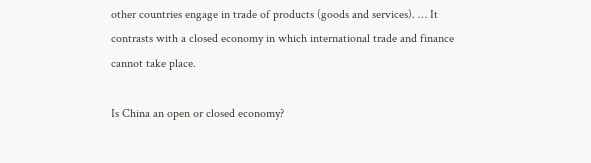other countries engage in trade of products (goods and services). … It contrasts with a closed economy in which international trade and finance cannot take place.

Is China an open or closed economy?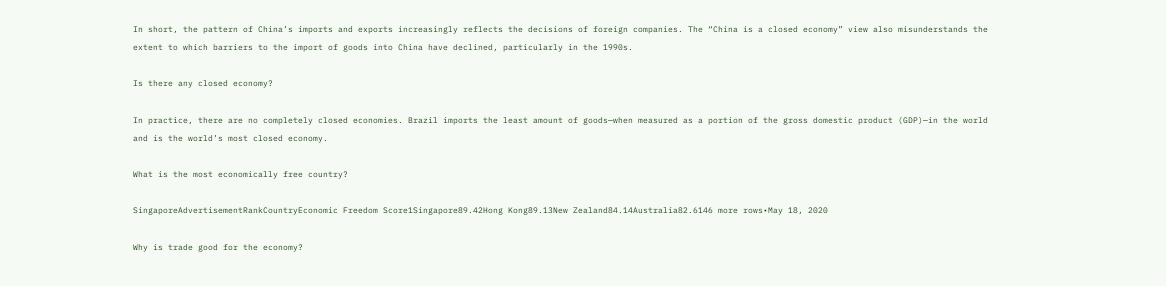In short, the pattern of China’s imports and exports increasingly reflects the decisions of foreign companies. The “China is a closed economy” view also misunderstands the extent to which barriers to the import of goods into China have declined, particularly in the 1990s.

Is there any closed economy?

In practice, there are no completely closed economies. Brazil imports the least amount of goods—when measured as a portion of the gross domestic product (GDP)—in the world and is the world’s most closed economy.

What is the most economically free country?

SingaporeAdvertisementRankCountryEconomic Freedom Score1Singapore89.42Hong Kong89.13New Zealand84.14Australia82.6146 more rows•May 18, 2020

Why is trade good for the economy?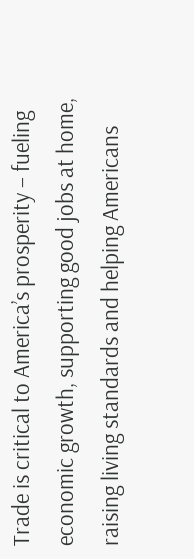Trade is critical to America’s prosperity – fueling economic growth, supporting good jobs at home, raising living standards and helping Americans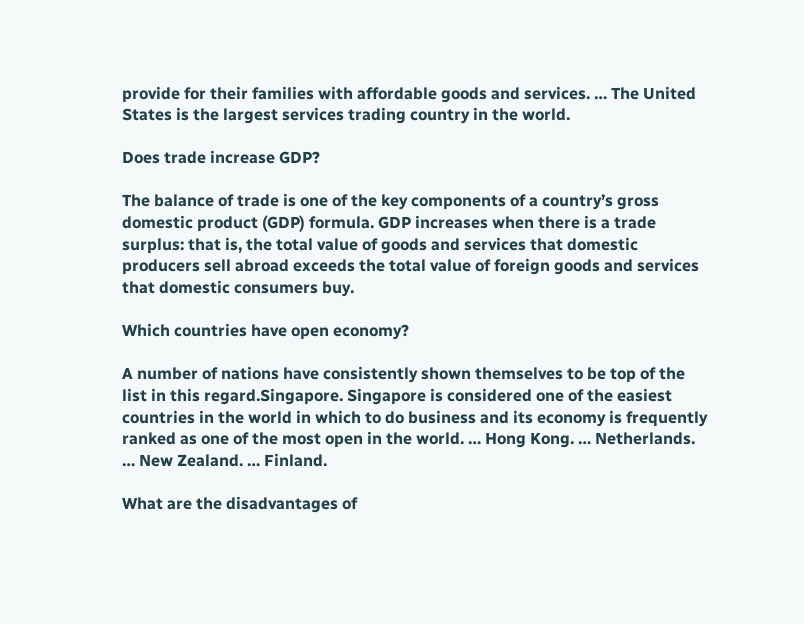provide for their families with affordable goods and services. … The United States is the largest services trading country in the world.

Does trade increase GDP?

The balance of trade is one of the key components of a country’s gross domestic product (GDP) formula. GDP increases when there is a trade surplus: that is, the total value of goods and services that domestic producers sell abroad exceeds the total value of foreign goods and services that domestic consumers buy.

Which countries have open economy?

A number of nations have consistently shown themselves to be top of the list in this regard.Singapore. Singapore is considered one of the easiest countries in the world in which to do business and its economy is frequently ranked as one of the most open in the world. … Hong Kong. … Netherlands. … New Zealand. … Finland.

What are the disadvantages of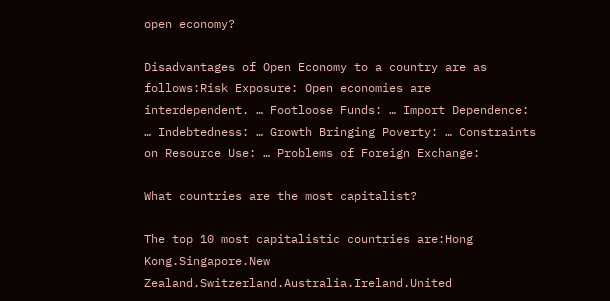open economy?

Disadvantages of Open Economy to a country are as follows:Risk Exposure: Open economies are interdependent. … Footloose Funds: … Import Dependence: … Indebtedness: … Growth Bringing Poverty: … Constraints on Resource Use: … Problems of Foreign Exchange:

What countries are the most capitalist?

The top 10 most capitalistic countries are:Hong Kong.Singapore.New Zealand.Switzerland.Australia.Ireland.United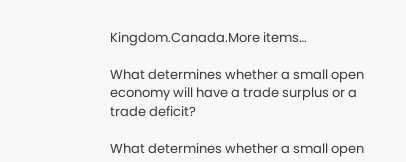Kingdom.Canada.More items…

What determines whether a small open economy will have a trade surplus or a trade deficit?

What determines whether a small open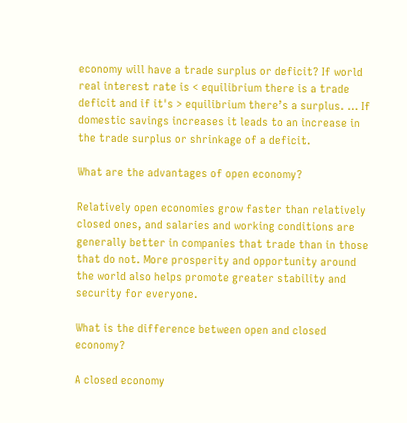economy will have a trade surplus or deficit? If world real interest rate is < equilibrium there is a trade deficit and if it's > equilibrium there’s a surplus. … If domestic savings increases it leads to an increase in the trade surplus or shrinkage of a deficit.

What are the advantages of open economy?

Relatively open economies grow faster than relatively closed ones, and salaries and working conditions are generally better in companies that trade than in those that do not. More prosperity and opportunity around the world also helps promote greater stability and security for everyone.

What is the difference between open and closed economy?

A closed economy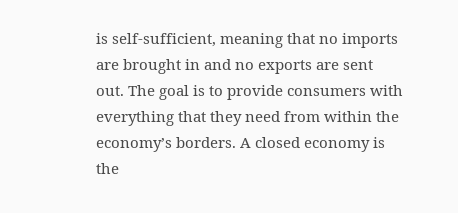is self-sufficient, meaning that no imports are brought in and no exports are sent out. The goal is to provide consumers with everything that they need from within the economy’s borders. A closed economy is the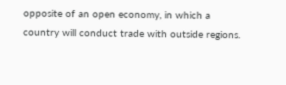opposite of an open economy, in which a country will conduct trade with outside regions.